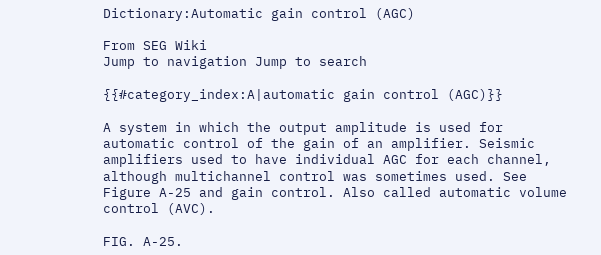Dictionary:Automatic gain control (AGC)

From SEG Wiki
Jump to navigation Jump to search

{{#category_index:A|automatic gain control (AGC)}}

A system in which the output amplitude is used for automatic control of the gain of an amplifier. Seismic amplifiers used to have individual AGC for each channel, although multichannel control was sometimes used. See Figure A-25 and gain control. Also called automatic volume control (AVC).

FIG. A-25.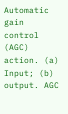Automatic gain control (AGC) action. (a) Input; (b) output. AGC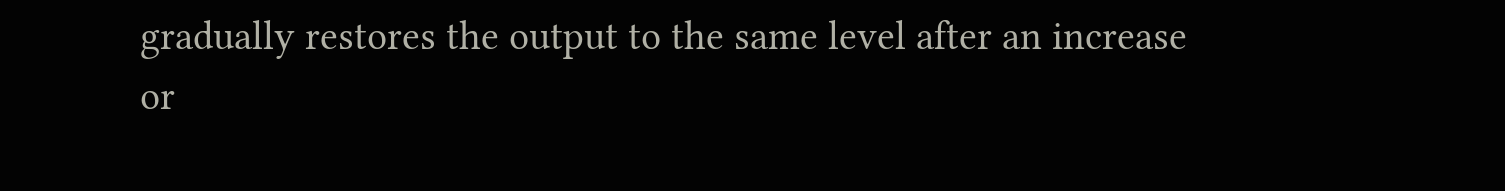gradually restores the output to the same level after an increase or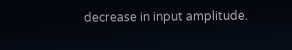decrease in input amplitude.